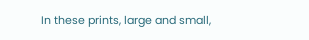In these prints, large and small,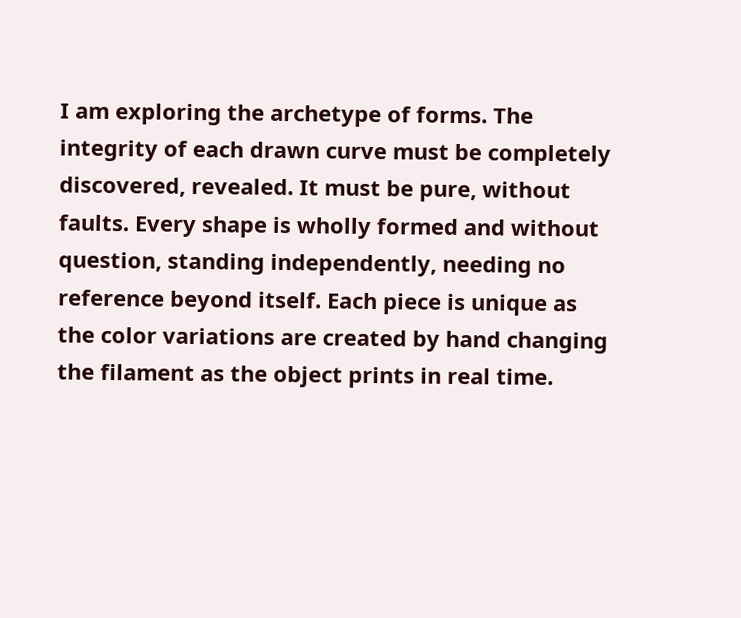I am exploring the archetype of forms. The integrity of each drawn curve must be completely discovered, revealed. It must be pure, without faults. Every shape is wholly formed and without question, standing independently, needing no reference beyond itself. Each piece is unique as the color variations are created by hand changing the filament as the object prints in real time.